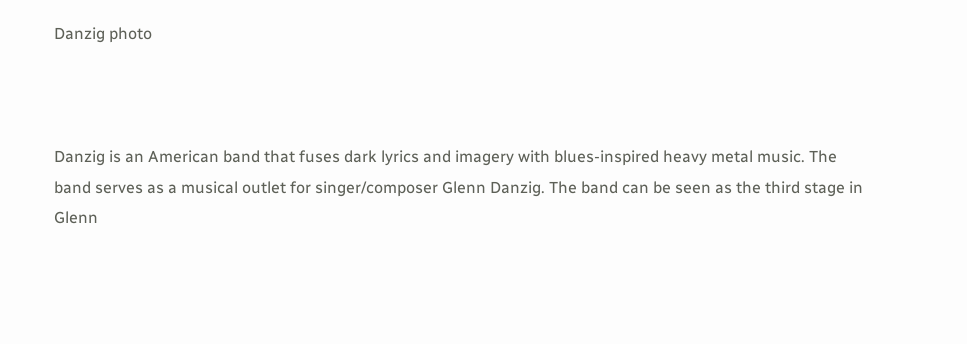Danzig photo



Danzig is an American band that fuses dark lyrics and imagery with blues-inspired heavy metal music. The band serves as a musical outlet for singer/composer Glenn Danzig. The band can be seen as the third stage in Glenn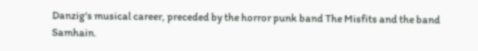Danzig's musical career, preceded by the horror punk band The Misfits and the band Samhain.